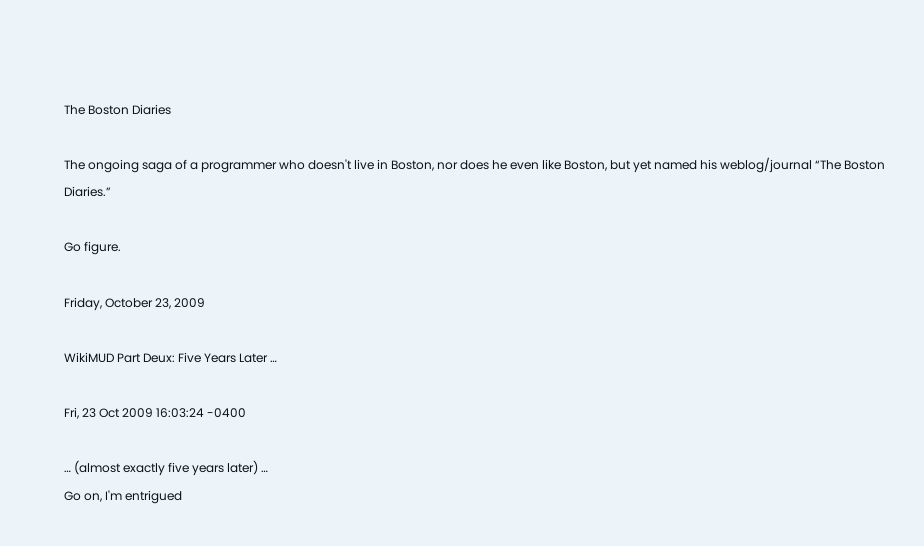The Boston Diaries

The ongoing saga of a programmer who doesn't live in Boston, nor does he even like Boston, but yet named his weblog/journal “The Boston Diaries.”

Go figure.

Friday, October 23, 2009

WikiMUD Part Deux: Five Years Later …

Fri, 23 Oct 2009 16:03:24 -0400

… (almost exactly five years later) …
Go on, I'm entrigued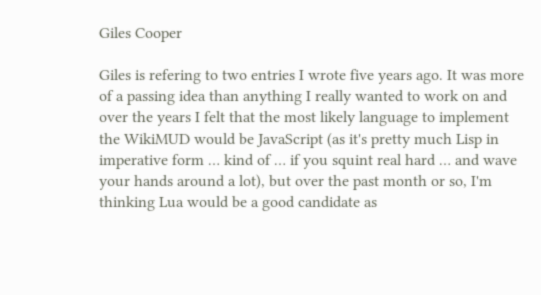Giles Cooper

Giles is refering to two entries I wrote five years ago. It was more of a passing idea than anything I really wanted to work on and over the years I felt that the most likely language to implement the WikiMUD would be JavaScript (as it's pretty much Lisp in imperative form … kind of … if you squint real hard … and wave your hands around a lot), but over the past month or so, I'm thinking Lua would be a good candidate as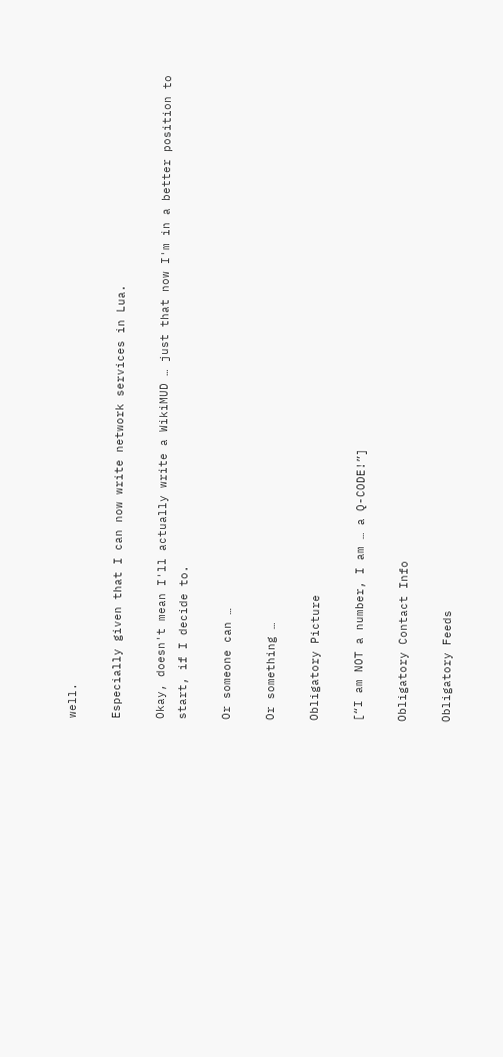well.

Especially given that I can now write network services in Lua.

Okay, doesn't mean I'll actually write a WikiMUD … just that now I'm in a better position to start, if I decide to.

Or someone can …

Or something …

Obligatory Picture

[“I am NOT a number, I am … a Q-CODE!”]

Obligatory Contact Info

Obligatory Feeds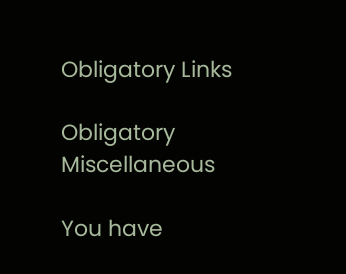Obligatory Links

Obligatory Miscellaneous

You have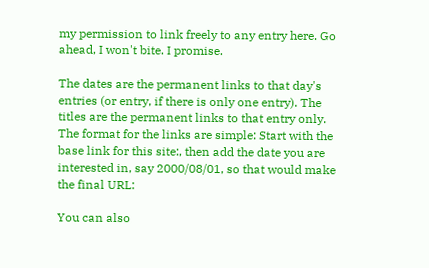my permission to link freely to any entry here. Go ahead, I won't bite. I promise.

The dates are the permanent links to that day's entries (or entry, if there is only one entry). The titles are the permanent links to that entry only. The format for the links are simple: Start with the base link for this site:, then add the date you are interested in, say 2000/08/01, so that would make the final URL:

You can also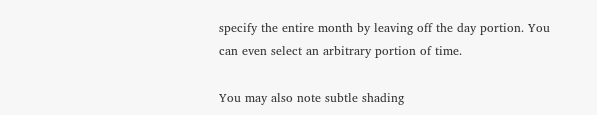specify the entire month by leaving off the day portion. You can even select an arbitrary portion of time.

You may also note subtle shading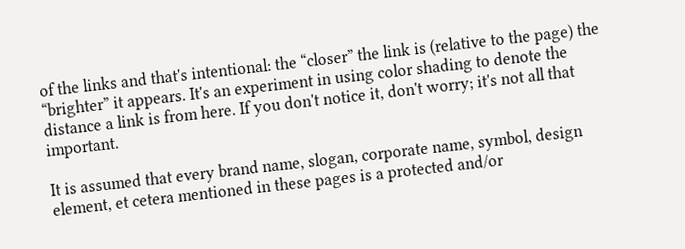of the links and that's intentional: the “closer” the link is (relative to the page) the “brighter” it appears. It's an experiment in using color shading to denote the distance a link is from here. If you don't notice it, don't worry; it's not all that important.

It is assumed that every brand name, slogan, corporate name, symbol, design element, et cetera mentioned in these pages is a protected and/or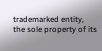trademarked entity, the sole property of its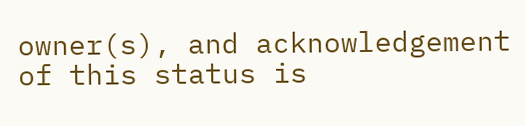owner(s), and acknowledgement of this status is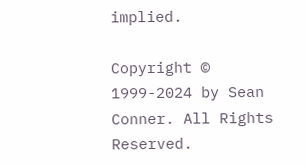implied.

Copyright © 1999-2024 by Sean Conner. All Rights Reserved.